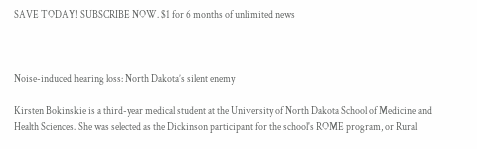SAVE TODAY! SUBSCRIBE NOW. $1 for 6 months of unlimited news



Noise-induced hearing loss: North Dakota’s silent enemy

Kirsten Bokinskie is a third-year medical student at the University of North Dakota School of Medicine and Health Sciences. She was selected as the Dickinson participant for the school's ROME program, or Rural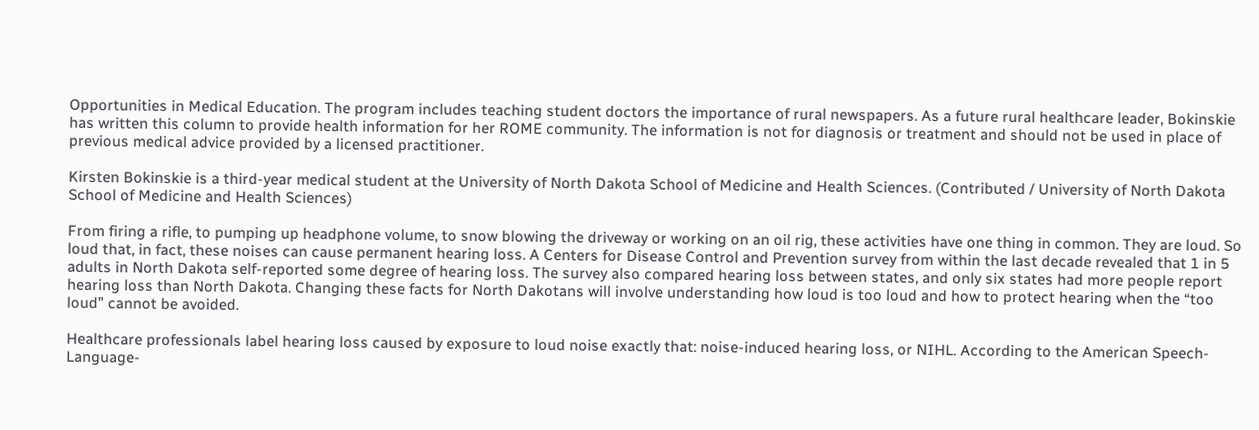Opportunities in Medical Education. The program includes teaching student doctors the importance of rural newspapers. As a future rural healthcare leader, Bokinskie has written this column to provide health information for her ROME community. The information is not for diagnosis or treatment and should not be used in place of previous medical advice provided by a licensed practitioner.

Kirsten Bokinskie is a third-year medical student at the University of North Dakota School of Medicine and Health Sciences. (Contributed / University of North Dakota School of Medicine and Health Sciences)

From firing a rifle, to pumping up headphone volume, to snow blowing the driveway or working on an oil rig, these activities have one thing in common. They are loud. So loud that, in fact, these noises can cause permanent hearing loss. A Centers for Disease Control and Prevention survey from within the last decade revealed that 1 in 5 adults in North Dakota self-reported some degree of hearing loss. The survey also compared hearing loss between states, and only six states had more people report hearing loss than North Dakota. Changing these facts for North Dakotans will involve understanding how loud is too loud and how to protect hearing when the “too loud” cannot be avoided.

Healthcare professionals label hearing loss caused by exposure to loud noise exactly that: noise-induced hearing loss, or NIHL. According to the American Speech-Language-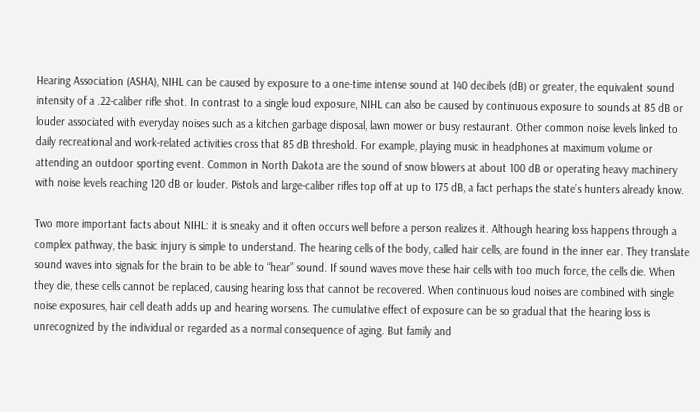Hearing Association (ASHA), NIHL can be caused by exposure to a one-time intense sound at 140 decibels (dB) or greater, the equivalent sound intensity of a .22-caliber rifle shot. In contrast to a single loud exposure, NIHL can also be caused by continuous exposure to sounds at 85 dB or louder associated with everyday noises such as a kitchen garbage disposal, lawn mower or busy restaurant. Other common noise levels linked to daily recreational and work-related activities cross that 85 dB threshold. For example, playing music in headphones at maximum volume or attending an outdoor sporting event. Common in North Dakota are the sound of snow blowers at about 100 dB or operating heavy machinery with noise levels reaching 120 dB or louder. Pistols and large-caliber rifles top off at up to 175 dB, a fact perhaps the state’s hunters already know.

Two more important facts about NIHL: it is sneaky and it often occurs well before a person realizes it. Although hearing loss happens through a complex pathway, the basic injury is simple to understand. The hearing cells of the body, called hair cells, are found in the inner ear. They translate sound waves into signals for the brain to be able to “hear” sound. If sound waves move these hair cells with too much force, the cells die. When they die, these cells cannot be replaced, causing hearing loss that cannot be recovered. When continuous loud noises are combined with single noise exposures, hair cell death adds up and hearing worsens. The cumulative effect of exposure can be so gradual that the hearing loss is unrecognized by the individual or regarded as a normal consequence of aging. But family and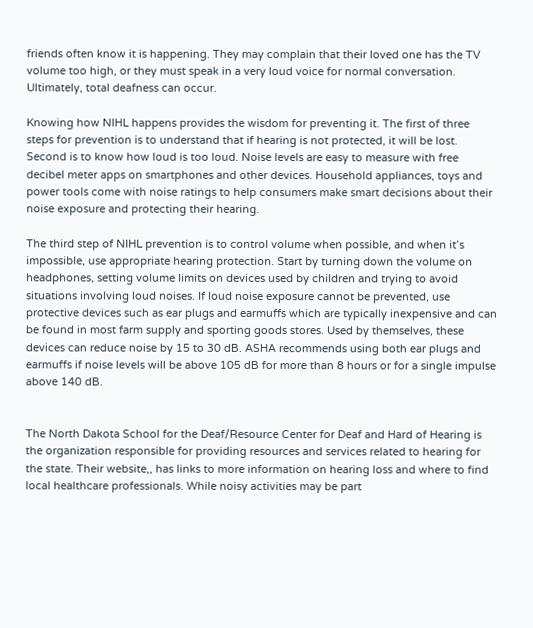friends often know it is happening. They may complain that their loved one has the TV volume too high, or they must speak in a very loud voice for normal conversation. Ultimately, total deafness can occur.

Knowing how NIHL happens provides the wisdom for preventing it. The first of three steps for prevention is to understand that if hearing is not protected, it will be lost. Second is to know how loud is too loud. Noise levels are easy to measure with free decibel meter apps on smartphones and other devices. Household appliances, toys and power tools come with noise ratings to help consumers make smart decisions about their noise exposure and protecting their hearing.

The third step of NIHL prevention is to control volume when possible, and when it’s impossible, use appropriate hearing protection. Start by turning down the volume on headphones, setting volume limits on devices used by children and trying to avoid situations involving loud noises. If loud noise exposure cannot be prevented, use protective devices such as ear plugs and earmuffs which are typically inexpensive and can be found in most farm supply and sporting goods stores. Used by themselves, these devices can reduce noise by 15 to 30 dB. ASHA recommends using both ear plugs and earmuffs if noise levels will be above 105 dB for more than 8 hours or for a single impulse above 140 dB.


The North Dakota School for the Deaf/Resource Center for Deaf and Hard of Hearing is the organization responsible for providing resources and services related to hearing for the state. Their website,, has links to more information on hearing loss and where to find local healthcare professionals. While noisy activities may be part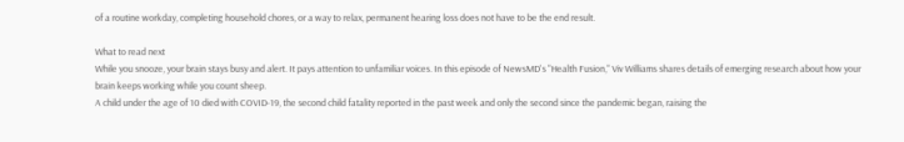of a routine workday, completing household chores, or a way to relax, permanent hearing loss does not have to be the end result.

What to read next
While you snooze, your brain stays busy and alert. It pays attention to unfamiliar voices. In this episode of NewsMD's "Health Fusion," Viv Williams shares details of emerging research about how your brain keeps working while you count sheep.
A child under the age of 10 died with COVID-19, the second child fatality reported in the past week and only the second since the pandemic began, raising the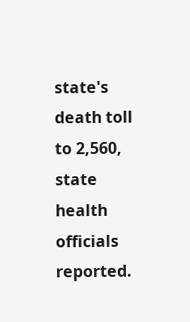state's death toll to 2,560, state health officials reported.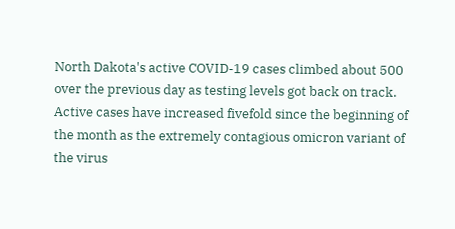North Dakota's active COVID-19 cases climbed about 500 over the previous day as testing levels got back on track. Active cases have increased fivefold since the beginning of the month as the extremely contagious omicron variant of the virus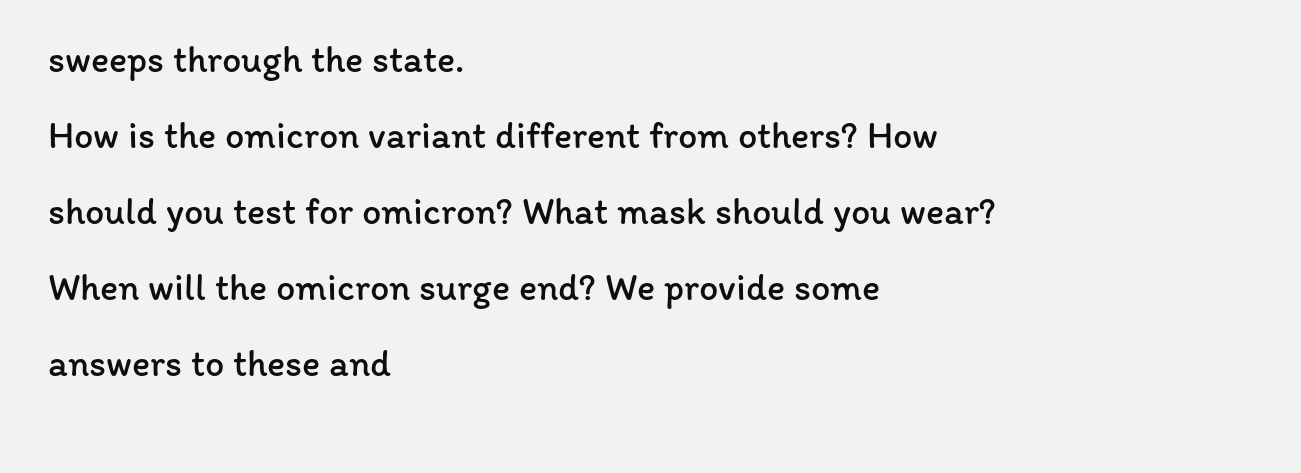sweeps through the state.
How is the omicron variant different from others? How should you test for omicron? What mask should you wear? When will the omicron surge end? We provide some answers to these and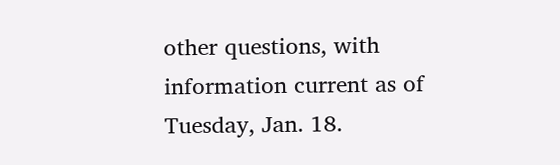other questions, with information current as of Tuesday, Jan. 18.